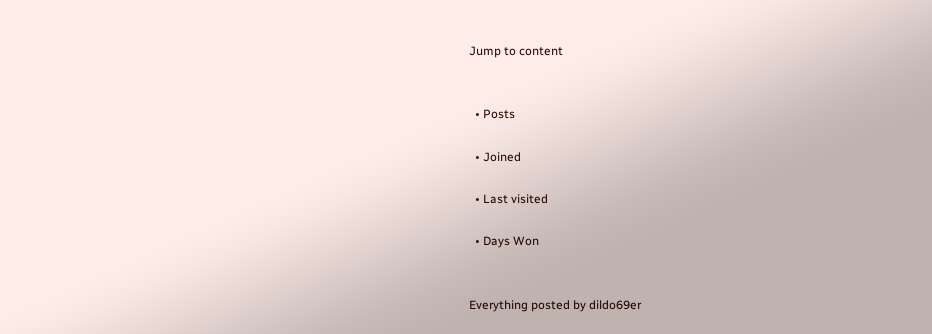Jump to content


  • Posts

  • Joined

  • Last visited

  • Days Won


Everything posted by dildo69er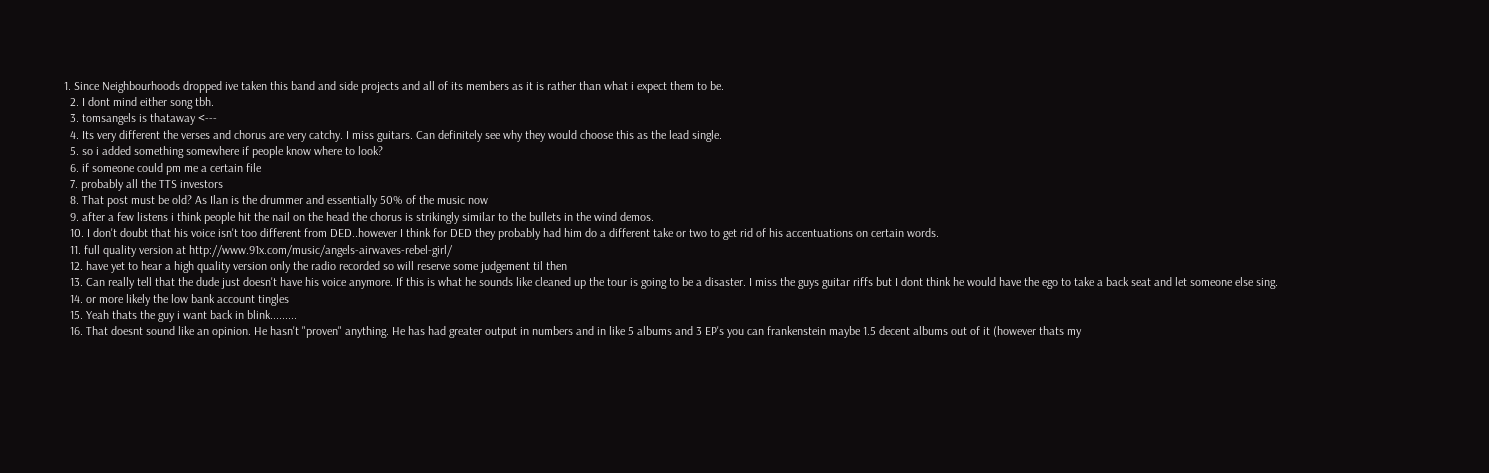1. Since Neighbourhoods dropped ive taken this band and side projects and all of its members as it is rather than what i expect them to be.
  2. I dont mind either song tbh.
  3. tomsangels is thataway <---
  4. Its very different the verses and chorus are very catchy. I miss guitars. Can definitely see why they would choose this as the lead single.
  5. so i added something somewhere if people know where to look?
  6. if someone could pm me a certain file
  7. probably all the TTS investors
  8. That post must be old? As Ilan is the drummer and essentially 50% of the music now
  9. after a few listens i think people hit the nail on the head the chorus is strikingly similar to the bullets in the wind demos.
  10. I don't doubt that his voice isn't too different from DED..however I think for DED they probably had him do a different take or two to get rid of his accentuations on certain words.
  11. full quality version at http://www.91x.com/music/angels-airwaves-rebel-girl/
  12. have yet to hear a high quality version only the radio recorded so will reserve some judgement til then
  13. Can really tell that the dude just doesn't have his voice anymore. If this is what he sounds like cleaned up the tour is going to be a disaster. I miss the guys guitar riffs but I dont think he would have the ego to take a back seat and let someone else sing.
  14. or more likely the low bank account tingles
  15. Yeah thats the guy i want back in blink.........
  16. That doesnt sound like an opinion. He hasn't "proven" anything. He has had greater output in numbers and in like 5 albums and 3 EP's you can frankenstein maybe 1.5 decent albums out of it (however thats my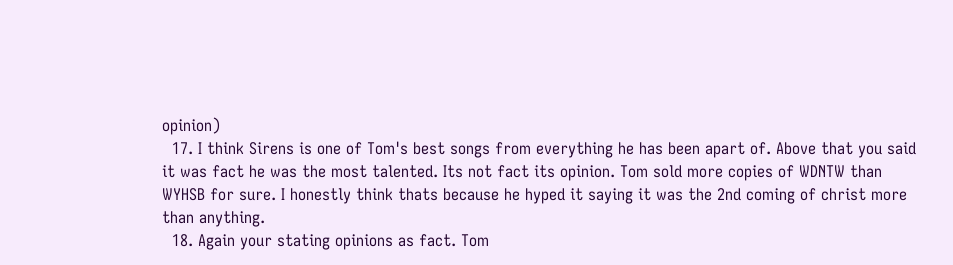opinion)
  17. I think Sirens is one of Tom's best songs from everything he has been apart of. Above that you said it was fact he was the most talented. Its not fact its opinion. Tom sold more copies of WDNTW than WYHSB for sure. I honestly think thats because he hyped it saying it was the 2nd coming of christ more than anything.
  18. Again your stating opinions as fact. Tom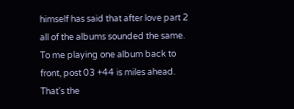himself has said that after love part 2 all of the albums sounded the same. To me playing one album back to front, post 03 +44 is miles ahead. That's the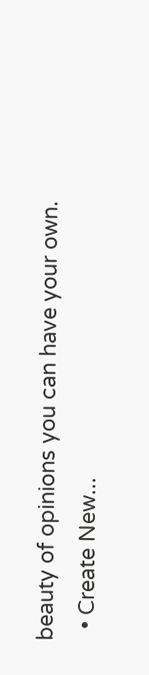beauty of opinions you can have your own.
  • Create New...